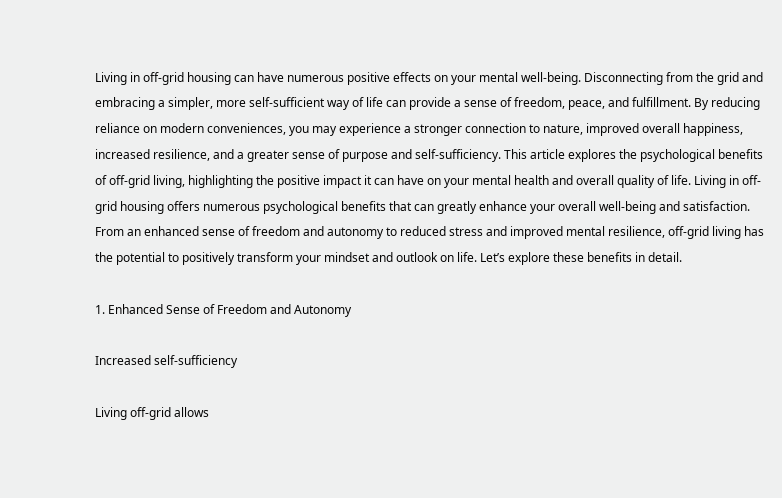Living in off-grid housing can have numerous positive effects on your mental well-being. Disconnecting from the grid and embracing a simpler, more self-sufficient way of life can provide a sense of freedom, peace, and fulfillment. By reducing reliance on modern conveniences, you may experience a stronger connection to nature, improved overall happiness, increased resilience, and a greater sense of purpose and self-sufficiency. This article explores the psychological benefits of off-grid living, highlighting the positive impact it can have on your mental health and overall quality of life. Living in off-grid housing offers numerous psychological benefits that can greatly enhance your overall well-being and satisfaction. From an enhanced sense of freedom and autonomy to reduced stress and improved mental resilience, off-grid living has the potential to positively transform your mindset and outlook on life. Let’s explore these benefits in detail.

1. Enhanced Sense of Freedom and Autonomy

Increased self-sufficiency

Living off-grid allows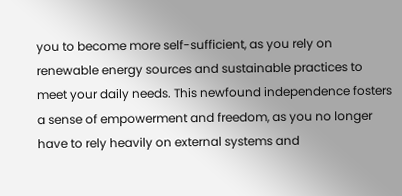you to become more self-sufficient, as you rely on renewable energy sources and sustainable practices to meet your daily needs. This newfound independence fosters a sense of empowerment and freedom, as you no longer have to rely heavily on external systems and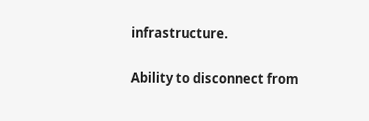infrastructure.

Ability to disconnect from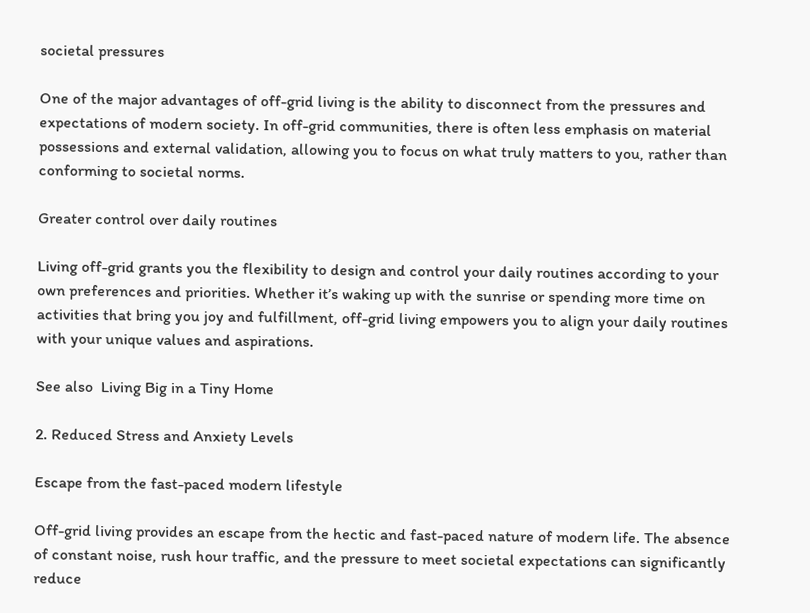societal pressures

One of the major advantages of off-grid living is the ability to disconnect from the pressures and expectations of modern society. In off-grid communities, there is often less emphasis on material possessions and external validation, allowing you to focus on what truly matters to you, rather than conforming to societal norms.

Greater control over daily routines

Living off-grid grants you the flexibility to design and control your daily routines according to your own preferences and priorities. Whether it’s waking up with the sunrise or spending more time on activities that bring you joy and fulfillment, off-grid living empowers you to align your daily routines with your unique values and aspirations.

See also  Living Big in a Tiny Home

2. Reduced Stress and Anxiety Levels

Escape from the fast-paced modern lifestyle

Off-grid living provides an escape from the hectic and fast-paced nature of modern life. The absence of constant noise, rush hour traffic, and the pressure to meet societal expectations can significantly reduce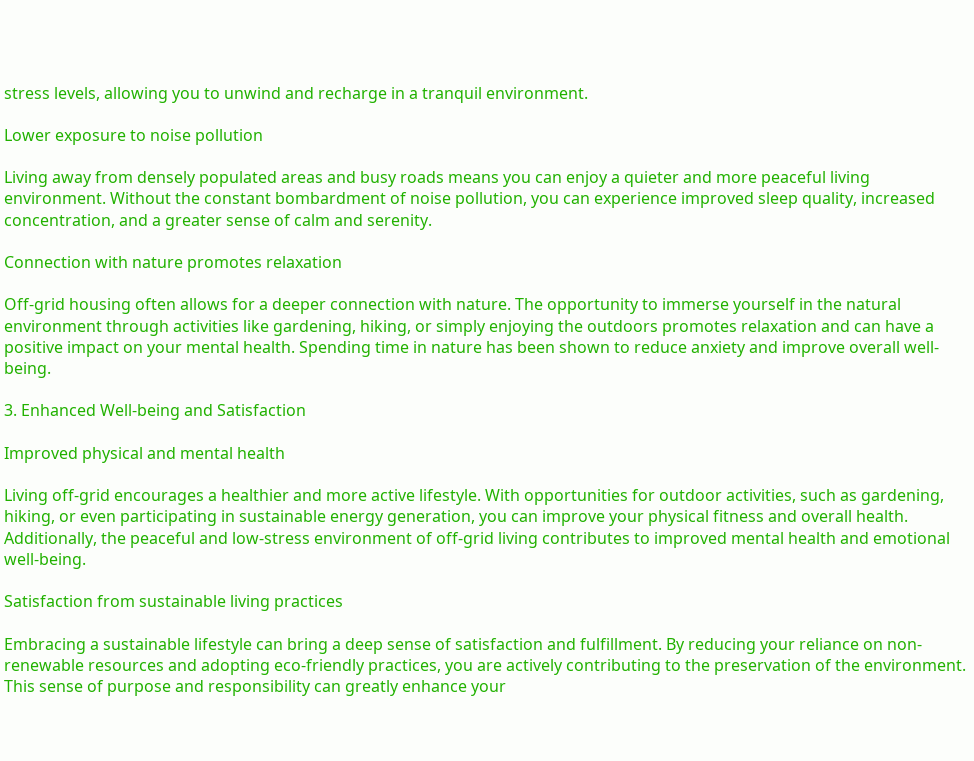stress levels, allowing you to unwind and recharge in a tranquil environment.

Lower exposure to noise pollution

Living away from densely populated areas and busy roads means you can enjoy a quieter and more peaceful living environment. Without the constant bombardment of noise pollution, you can experience improved sleep quality, increased concentration, and a greater sense of calm and serenity.

Connection with nature promotes relaxation

Off-grid housing often allows for a deeper connection with nature. The opportunity to immerse yourself in the natural environment through activities like gardening, hiking, or simply enjoying the outdoors promotes relaxation and can have a positive impact on your mental health. Spending time in nature has been shown to reduce anxiety and improve overall well-being.

3. Enhanced Well-being and Satisfaction

Improved physical and mental health

Living off-grid encourages a healthier and more active lifestyle. With opportunities for outdoor activities, such as gardening, hiking, or even participating in sustainable energy generation, you can improve your physical fitness and overall health. Additionally, the peaceful and low-stress environment of off-grid living contributes to improved mental health and emotional well-being.

Satisfaction from sustainable living practices

Embracing a sustainable lifestyle can bring a deep sense of satisfaction and fulfillment. By reducing your reliance on non-renewable resources and adopting eco-friendly practices, you are actively contributing to the preservation of the environment. This sense of purpose and responsibility can greatly enhance your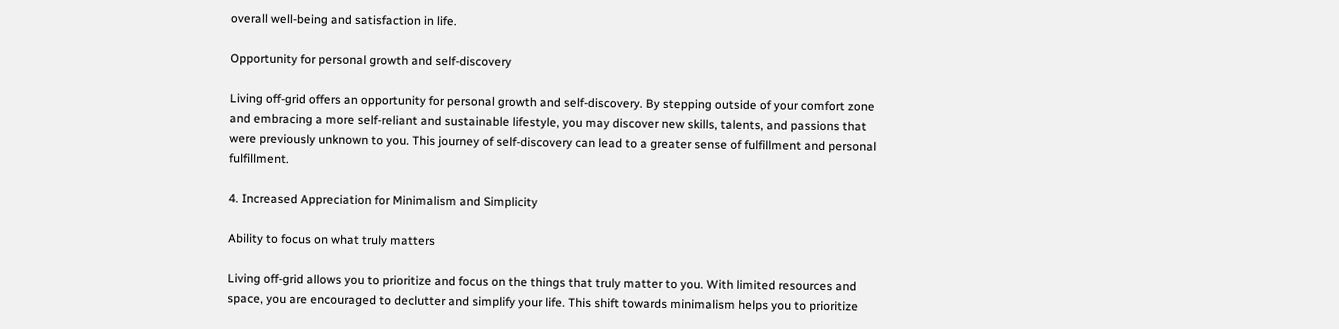overall well-being and satisfaction in life.

Opportunity for personal growth and self-discovery

Living off-grid offers an opportunity for personal growth and self-discovery. By stepping outside of your comfort zone and embracing a more self-reliant and sustainable lifestyle, you may discover new skills, talents, and passions that were previously unknown to you. This journey of self-discovery can lead to a greater sense of fulfillment and personal fulfillment.

4. Increased Appreciation for Minimalism and Simplicity

Ability to focus on what truly matters

Living off-grid allows you to prioritize and focus on the things that truly matter to you. With limited resources and space, you are encouraged to declutter and simplify your life. This shift towards minimalism helps you to prioritize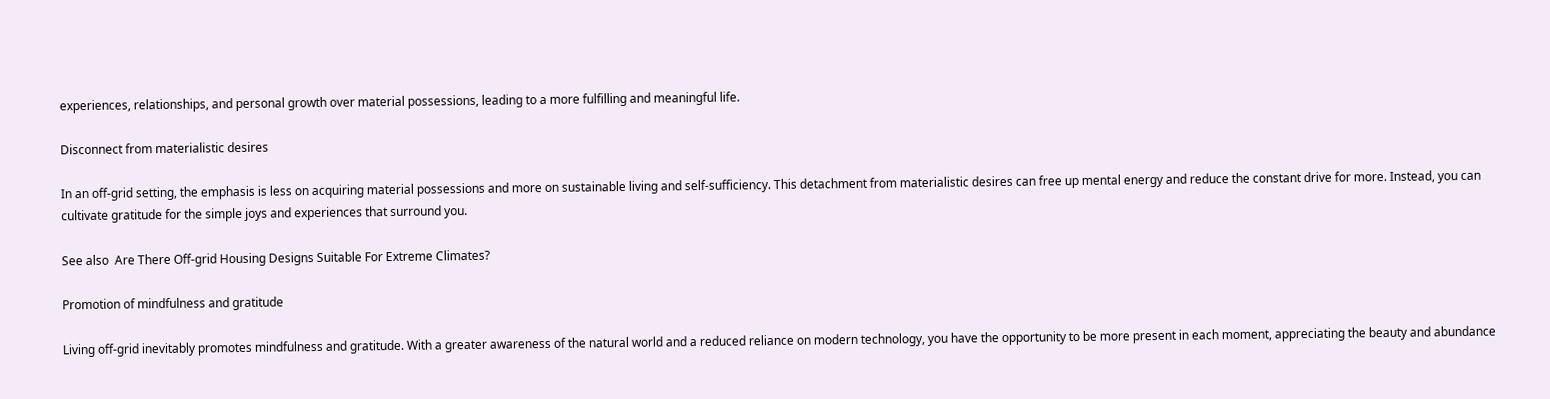experiences, relationships, and personal growth over material possessions, leading to a more fulfilling and meaningful life.

Disconnect from materialistic desires

In an off-grid setting, the emphasis is less on acquiring material possessions and more on sustainable living and self-sufficiency. This detachment from materialistic desires can free up mental energy and reduce the constant drive for more. Instead, you can cultivate gratitude for the simple joys and experiences that surround you.

See also  Are There Off-grid Housing Designs Suitable For Extreme Climates?

Promotion of mindfulness and gratitude

Living off-grid inevitably promotes mindfulness and gratitude. With a greater awareness of the natural world and a reduced reliance on modern technology, you have the opportunity to be more present in each moment, appreciating the beauty and abundance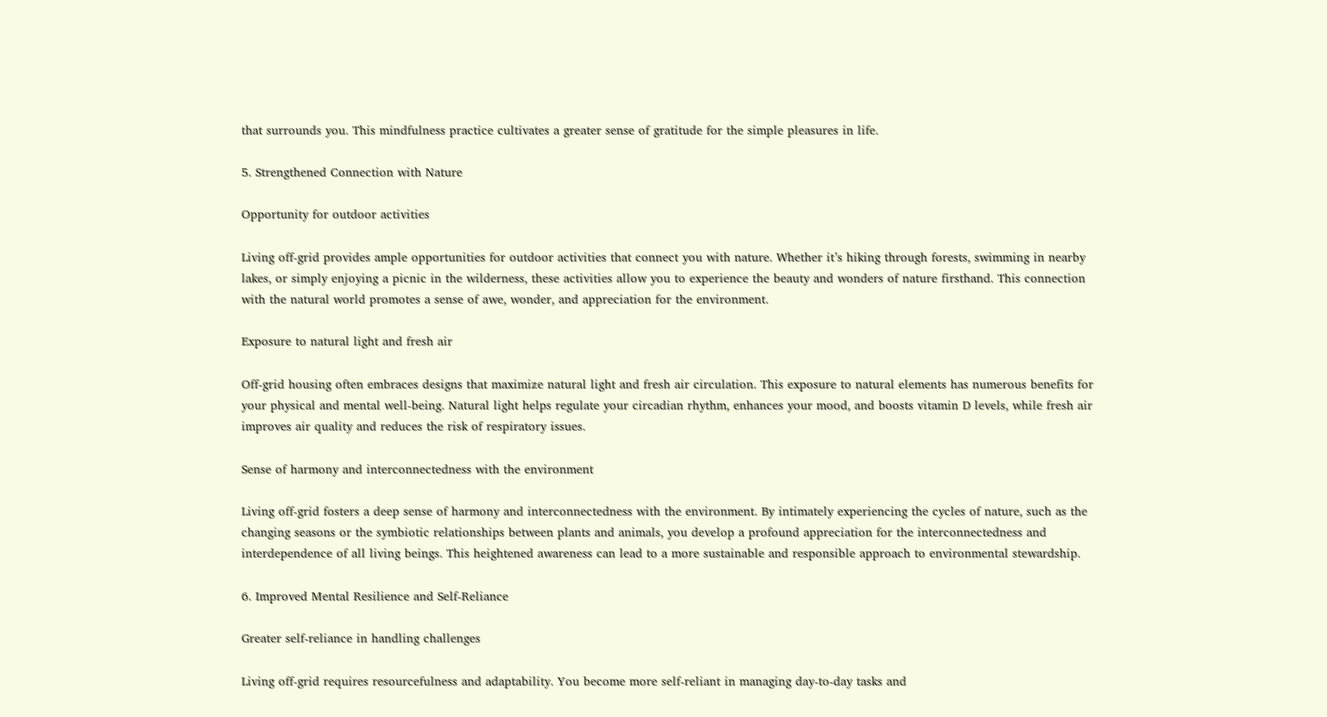that surrounds you. This mindfulness practice cultivates a greater sense of gratitude for the simple pleasures in life.

5. Strengthened Connection with Nature

Opportunity for outdoor activities

Living off-grid provides ample opportunities for outdoor activities that connect you with nature. Whether it’s hiking through forests, swimming in nearby lakes, or simply enjoying a picnic in the wilderness, these activities allow you to experience the beauty and wonders of nature firsthand. This connection with the natural world promotes a sense of awe, wonder, and appreciation for the environment.

Exposure to natural light and fresh air

Off-grid housing often embraces designs that maximize natural light and fresh air circulation. This exposure to natural elements has numerous benefits for your physical and mental well-being. Natural light helps regulate your circadian rhythm, enhances your mood, and boosts vitamin D levels, while fresh air improves air quality and reduces the risk of respiratory issues.

Sense of harmony and interconnectedness with the environment

Living off-grid fosters a deep sense of harmony and interconnectedness with the environment. By intimately experiencing the cycles of nature, such as the changing seasons or the symbiotic relationships between plants and animals, you develop a profound appreciation for the interconnectedness and interdependence of all living beings. This heightened awareness can lead to a more sustainable and responsible approach to environmental stewardship.

6. Improved Mental Resilience and Self-Reliance

Greater self-reliance in handling challenges

Living off-grid requires resourcefulness and adaptability. You become more self-reliant in managing day-to-day tasks and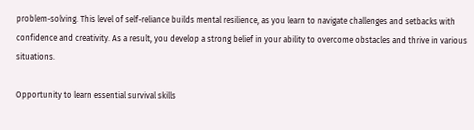problem-solving. This level of self-reliance builds mental resilience, as you learn to navigate challenges and setbacks with confidence and creativity. As a result, you develop a strong belief in your ability to overcome obstacles and thrive in various situations.

Opportunity to learn essential survival skills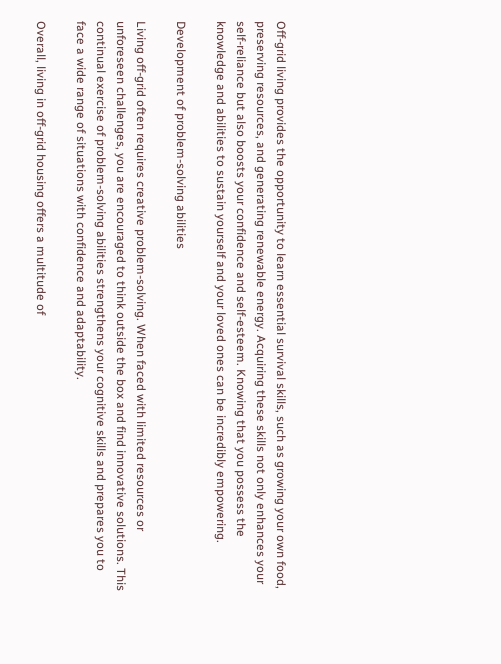Off-grid living provides the opportunity to learn essential survival skills, such as growing your own food, preserving resources, and generating renewable energy. Acquiring these skills not only enhances your self-reliance but also boosts your confidence and self-esteem. Knowing that you possess the knowledge and abilities to sustain yourself and your loved ones can be incredibly empowering.

Development of problem-solving abilities

Living off-grid often requires creative problem-solving. When faced with limited resources or unforeseen challenges, you are encouraged to think outside the box and find innovative solutions. This continual exercise of problem-solving abilities strengthens your cognitive skills and prepares you to face a wide range of situations with confidence and adaptability.

Overall, living in off-grid housing offers a multitude of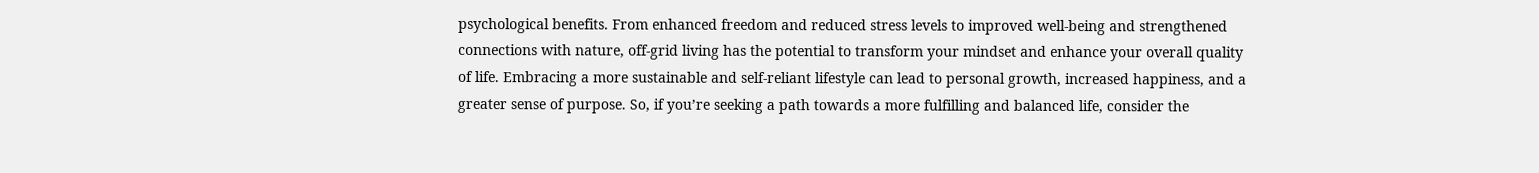psychological benefits. From enhanced freedom and reduced stress levels to improved well-being and strengthened connections with nature, off-grid living has the potential to transform your mindset and enhance your overall quality of life. Embracing a more sustainable and self-reliant lifestyle can lead to personal growth, increased happiness, and a greater sense of purpose. So, if you’re seeking a path towards a more fulfilling and balanced life, consider the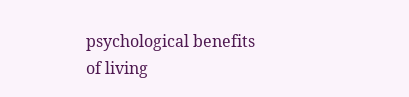psychological benefits of living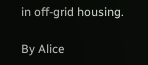in off-grid housing.

By Alice